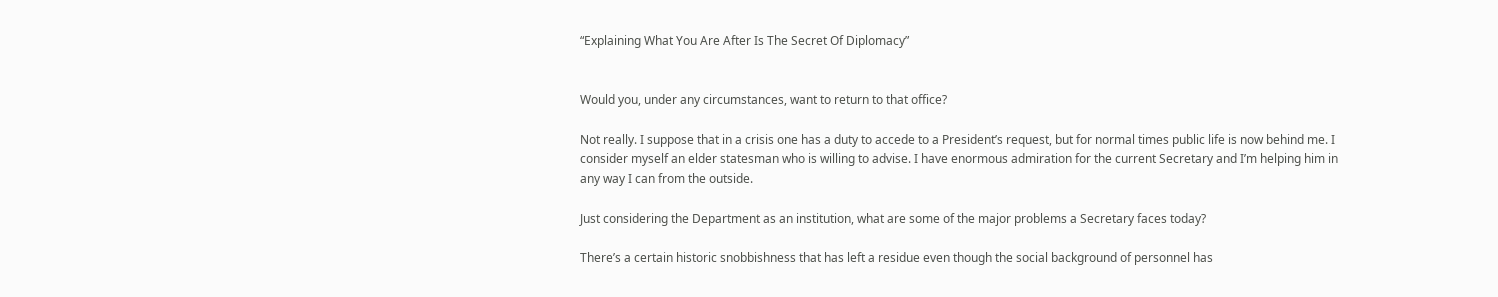“Explaining What You Are After Is The Secret Of Diplomacy”


Would you, under any circumstances, want to return to that office?

Not really. I suppose that in a crisis one has a duty to accede to a President’s request, but for normal times public life is now behind me. I consider myself an elder statesman who is willing to advise. I have enormous admiration for the current Secretary and I’m helping him in any way I can from the outside.

Just considering the Department as an institution, what are some of the major problems a Secretary faces today?

There’s a certain historic snobbishness that has left a residue even though the social background of personnel has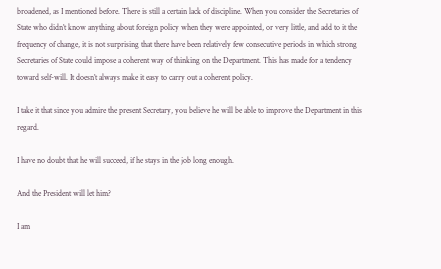broadened, as I mentioned before. There is still a certain lack of discipline. When you consider the Secretaries of State who didn’t know anything about foreign policy when they were appointed, or very little, and add to it the frequency of change, it is not surprising that there have been relatively few consecutive periods in which strong Secretaries of State could impose a coherent way of thinking on the Department. This has made for a tendency toward self-will. It doesn’t always make it easy to carry out a coherent policy.

I take it that since you admire the present Secretary, you believe he will be able to improve the Department in this regard.

I have no doubt that he will succeed, if he stays in the job long enough.

And the President will let him?

I am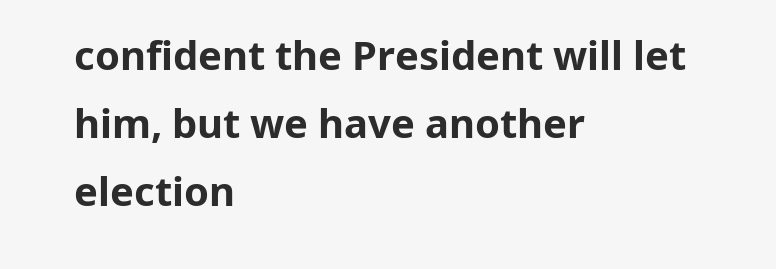confident the President will let him, but we have another election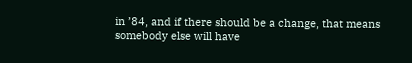in ’84, and if there should be a change, that means somebody else will have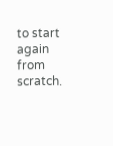to start again from scratch.